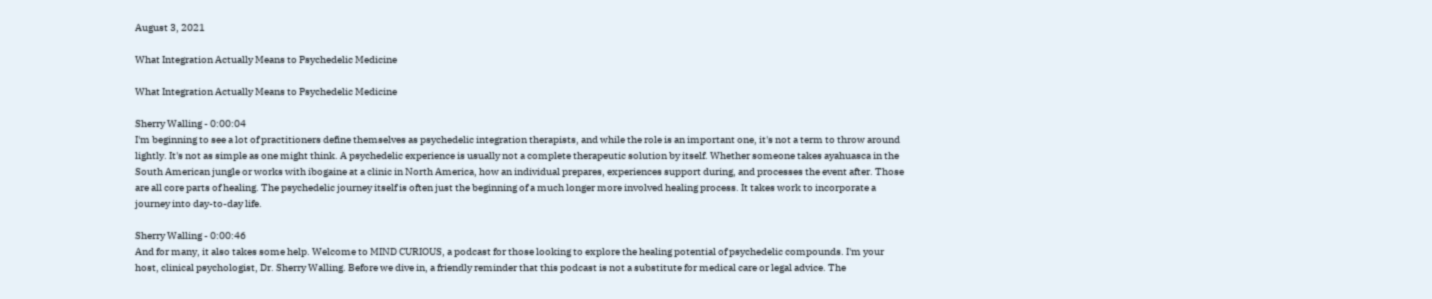August 3, 2021

What Integration Actually Means to Psychedelic Medicine

What Integration Actually Means to Psychedelic Medicine

Sherry Walling - 0:00:04
I'm beginning to see a lot of practitioners define themselves as psychedelic integration therapists, and while the role is an important one, it's not a term to throw around lightly. It's not as simple as one might think. A psychedelic experience is usually not a complete therapeutic solution by itself. Whether someone takes ayahuasca in the South American jungle or works with ibogaine at a clinic in North America, how an individual prepares, experiences support during, and processes the event after. Those are all core parts of healing. The psychedelic journey itself is often just the beginning of a much longer more involved healing process. It takes work to incorporate a journey into day-to-day life.

Sherry Walling - 0:00:46
And for many, it also takes some help. Welcome to MIND CURIOUS, a podcast for those looking to explore the healing potential of psychedelic compounds. I'm your host, clinical psychologist, Dr. Sherry Walling. Before we dive in, a friendly reminder that this podcast is not a substitute for medical care or legal advice. The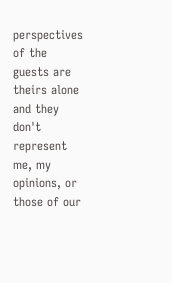perspectives of the guests are theirs alone and they don't represent me, my opinions, or those of our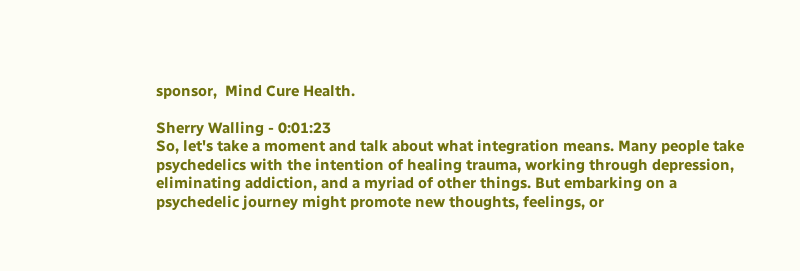sponsor,  Mind Cure Health.

Sherry Walling - 0:01:23
So, let's take a moment and talk about what integration means. Many people take psychedelics with the intention of healing trauma, working through depression, eliminating addiction, and a myriad of other things. But embarking on a psychedelic journey might promote new thoughts, feelings, or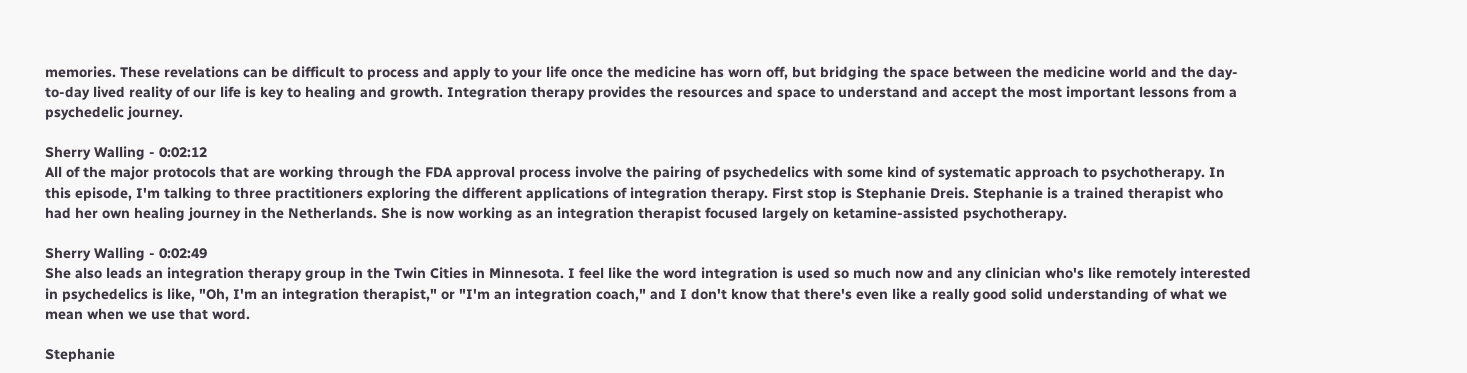memories. These revelations can be difficult to process and apply to your life once the medicine has worn off, but bridging the space between the medicine world and the day-to-day lived reality of our life is key to healing and growth. Integration therapy provides the resources and space to understand and accept the most important lessons from a psychedelic journey.

Sherry Walling - 0:02:12
All of the major protocols that are working through the FDA approval process involve the pairing of psychedelics with some kind of systematic approach to psychotherapy. In this episode, I'm talking to three practitioners exploring the different applications of integration therapy. First stop is Stephanie Dreis. Stephanie is a trained therapist who had her own healing journey in the Netherlands. She is now working as an integration therapist focused largely on ketamine-assisted psychotherapy.

Sherry Walling - 0:02:49
She also leads an integration therapy group in the Twin Cities in Minnesota. I feel like the word integration is used so much now and any clinician who's like remotely interested in psychedelics is like, "Oh, I'm an integration therapist," or "I'm an integration coach," and I don't know that there's even like a really good solid understanding of what we mean when we use that word.

Stephanie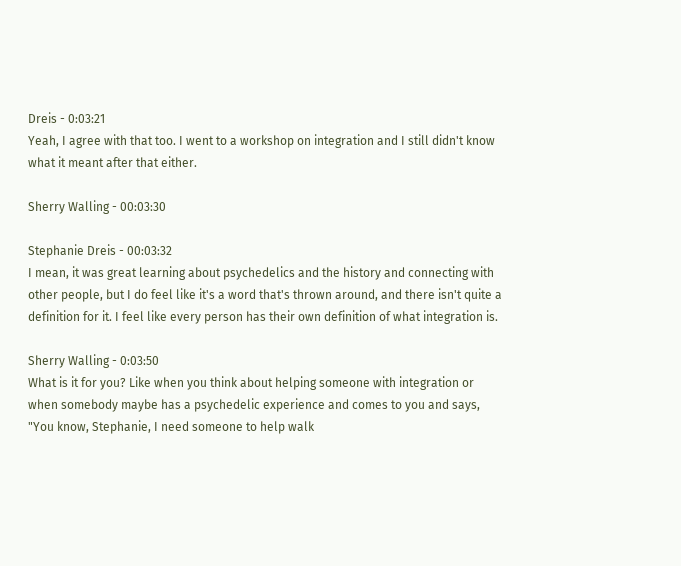Dreis - 0:03:21
Yeah, I agree with that too. I went to a workshop on integration and I still didn't know what it meant after that either.

Sherry Walling - 00:03:30

Stephanie Dreis - 00:03:32
I mean, it was great learning about psychedelics and the history and connecting with other people, but I do feel like it's a word that's thrown around, and there isn't quite a definition for it. I feel like every person has their own definition of what integration is.

Sherry Walling - 0:03:50
What is it for you? Like when you think about helping someone with integration or when somebody maybe has a psychedelic experience and comes to you and says, "You know, Stephanie, I need someone to help walk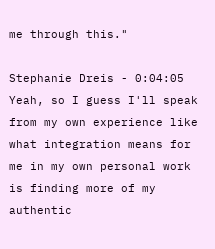me through this."

Stephanie Dreis - 0:04:05
Yeah, so I guess I'll speak from my own experience like what integration means for me in my own personal work is finding more of my authentic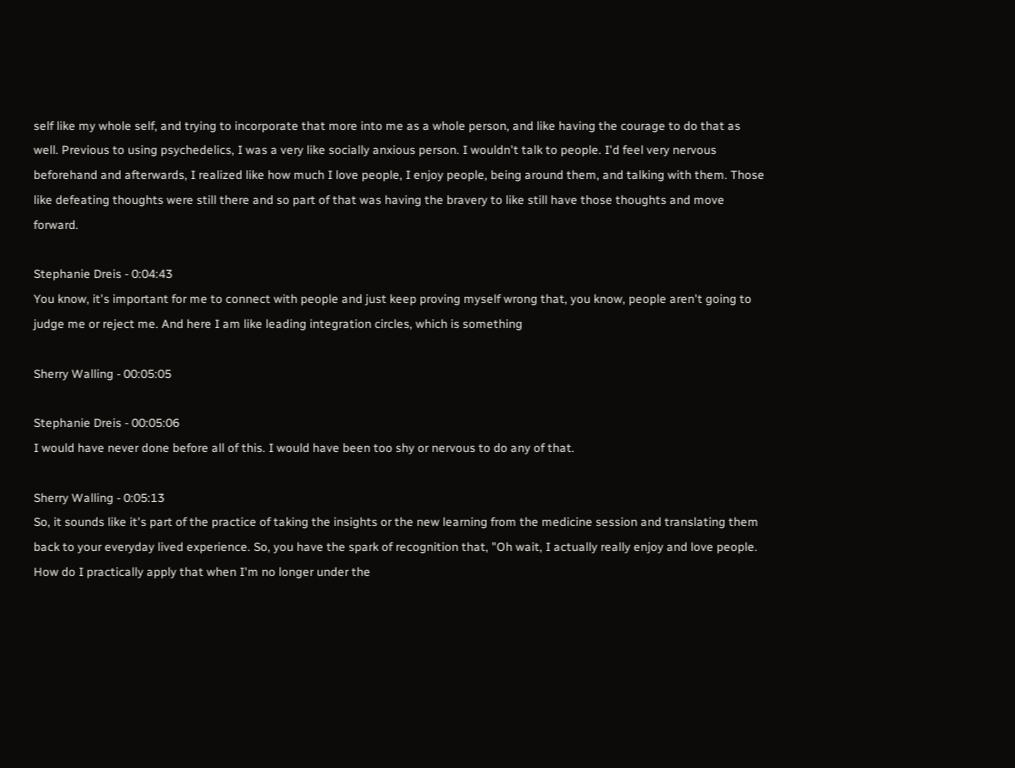self like my whole self, and trying to incorporate that more into me as a whole person, and like having the courage to do that as well. Previous to using psychedelics, I was a very like socially anxious person. I wouldn't talk to people. I'd feel very nervous beforehand and afterwards, I realized like how much I love people, I enjoy people, being around them, and talking with them. Those like defeating thoughts were still there and so part of that was having the bravery to like still have those thoughts and move forward.

Stephanie Dreis - 0:04:43
You know, it's important for me to connect with people and just keep proving myself wrong that, you know, people aren't going to judge me or reject me. And here I am like leading integration circles, which is something

Sherry Walling - 00:05:05

Stephanie Dreis - 00:05:06
I would have never done before all of this. I would have been too shy or nervous to do any of that.

Sherry Walling - 0:05:13
So, it sounds like it's part of the practice of taking the insights or the new learning from the medicine session and translating them back to your everyday lived experience. So, you have the spark of recognition that, "Oh wait, I actually really enjoy and love people. How do I practically apply that when I'm no longer under the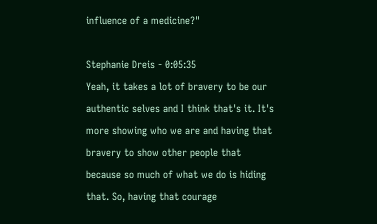influence of a medicine?"

Stephanie Dreis - 0:05:35
Yeah, it takes a lot of bravery to be our authentic selves and I think that's it. It's more showing who we are and having that bravery to show other people that because so much of what we do is hiding that. So, having that courage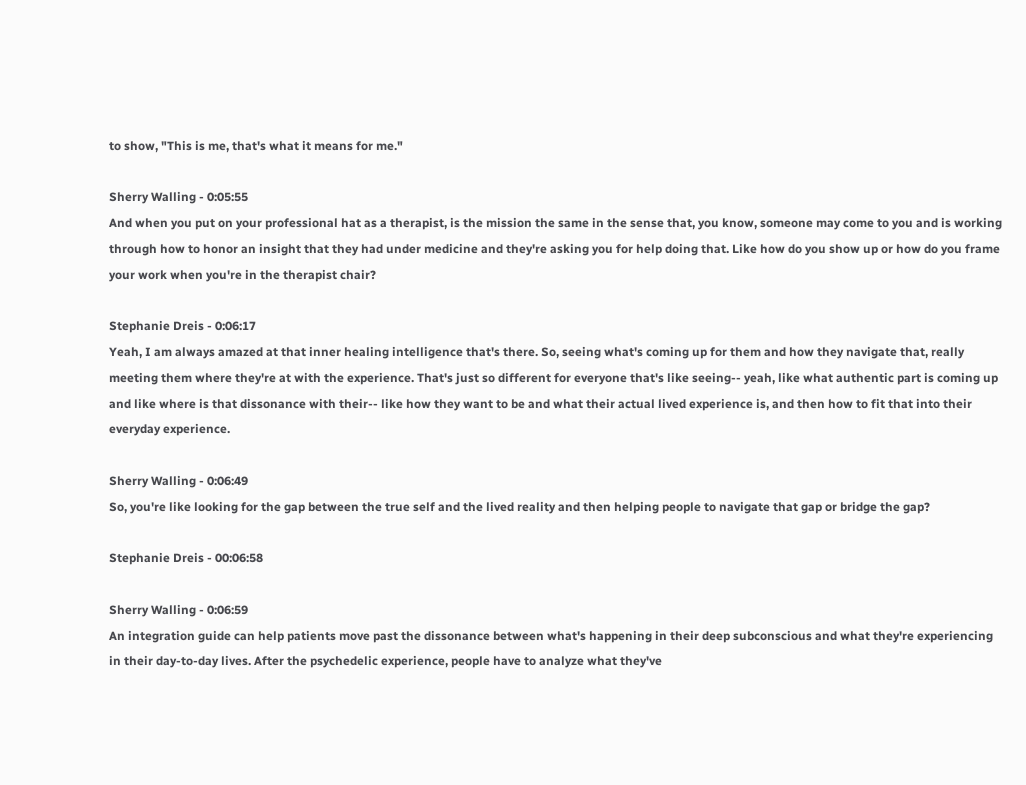to show, "This is me, that's what it means for me."

Sherry Walling - 0:05:55
And when you put on your professional hat as a therapist, is the mission the same in the sense that, you know, someone may come to you and is working through how to honor an insight that they had under medicine and they're asking you for help doing that. Like how do you show up or how do you frame your work when you're in the therapist chair?

Stephanie Dreis - 0:06:17
Yeah, I am always amazed at that inner healing intelligence that's there. So, seeing what's coming up for them and how they navigate that, really meeting them where they're at with the experience. That's just so different for everyone that's like seeing-- yeah, like what authentic part is coming up and like where is that dissonance with their-- like how they want to be and what their actual lived experience is, and then how to fit that into their everyday experience.

Sherry Walling - 0:06:49
So, you're like looking for the gap between the true self and the lived reality and then helping people to navigate that gap or bridge the gap?

Stephanie Dreis - 00:06:58

Sherry Walling - 0:06:59
An integration guide can help patients move past the dissonance between what's happening in their deep subconscious and what they're experiencing in their day-to-day lives. After the psychedelic experience, people have to analyze what they've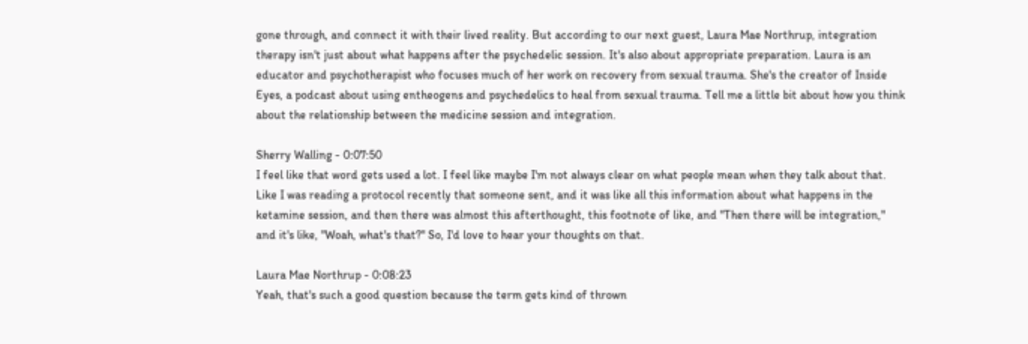gone through, and connect it with their lived reality. But according to our next guest, Laura Mae Northrup, integration therapy isn't just about what happens after the psychedelic session. It's also about appropriate preparation. Laura is an educator and psychotherapist who focuses much of her work on recovery from sexual trauma. She's the creator of Inside Eyes, a podcast about using entheogens and psychedelics to heal from sexual trauma. Tell me a little bit about how you think about the relationship between the medicine session and integration.

Sherry Walling - 0:07:50
I feel like that word gets used a lot. I feel like maybe I'm not always clear on what people mean when they talk about that. Like I was reading a protocol recently that someone sent, and it was like all this information about what happens in the ketamine session, and then there was almost this afterthought, this footnote of like, and "Then there will be integration," and it's like, "Woah, what's that?" So, I'd love to hear your thoughts on that.

Laura Mae Northrup - 0:08:23
Yeah, that's such a good question because the term gets kind of thrown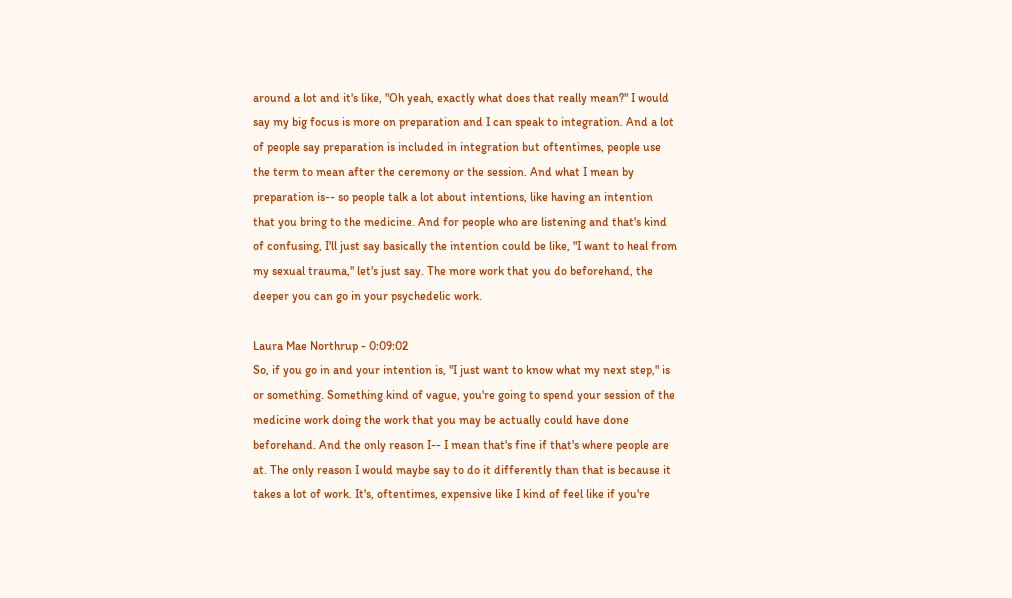around a lot and it's like, "Oh yeah, exactly what does that really mean?" I would say my big focus is more on preparation and I can speak to integration. And a lot of people say preparation is included in integration but oftentimes, people use the term to mean after the ceremony or the session. And what I mean by preparation is-- so people talk a lot about intentions, like having an intention that you bring to the medicine. And for people who are listening and that's kind of confusing, I'll just say basically the intention could be like, "I want to heal from my sexual trauma," let's just say. The more work that you do beforehand, the deeper you can go in your psychedelic work.

Laura Mae Northrup - 0:09:02
So, if you go in and your intention is, "I just want to know what my next step," is or something. Something kind of vague, you're going to spend your session of the medicine work doing the work that you may be actually could have done beforehand. And the only reason I-- I mean that's fine if that's where people are at. The only reason I would maybe say to do it differently than that is because it takes a lot of work. It's, oftentimes, expensive like I kind of feel like if you're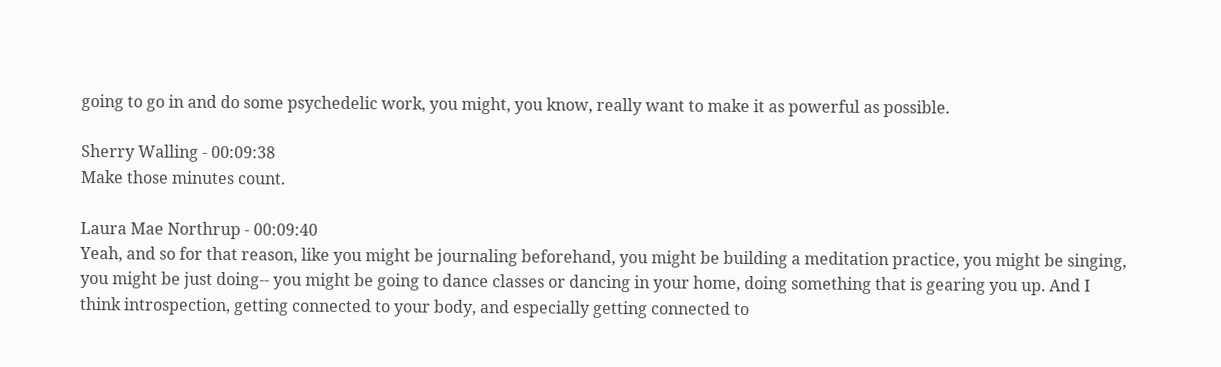going to go in and do some psychedelic work, you might, you know, really want to make it as powerful as possible.

Sherry Walling - 00:09:38
Make those minutes count.

Laura Mae Northrup - 00:09:40
Yeah, and so for that reason, like you might be journaling beforehand, you might be building a meditation practice, you might be singing, you might be just doing-- you might be going to dance classes or dancing in your home, doing something that is gearing you up. And I think introspection, getting connected to your body, and especially getting connected to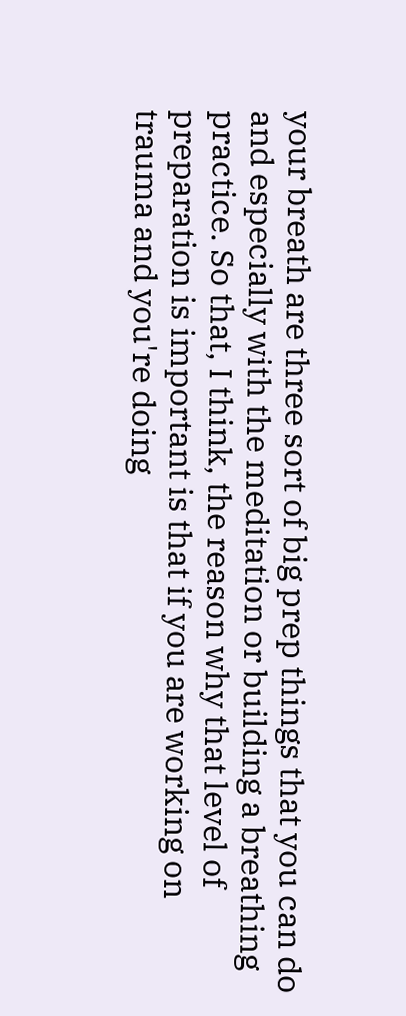your breath are three sort of big prep things that you can do and especially with the meditation or building a breathing practice. So that, I think, the reason why that level of preparation is important is that if you are working on trauma and you're doing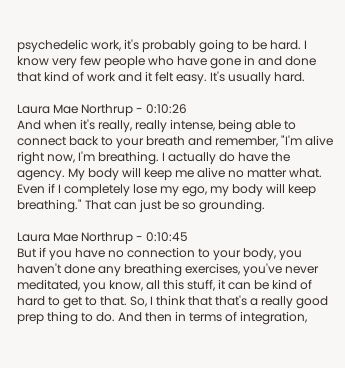psychedelic work, it's probably going to be hard. I know very few people who have gone in and done that kind of work and it felt easy. It's usually hard.

Laura Mae Northrup - 0:10:26
And when it's really, really intense, being able to connect back to your breath and remember, "I'm alive right now, I'm breathing. I actually do have the agency. My body will keep me alive no matter what. Even if I completely lose my ego, my body will keep breathing." That can just be so grounding.

Laura Mae Northrup - 0:10:45
But if you have no connection to your body, you haven't done any breathing exercises, you've never meditated, you know, all this stuff, it can be kind of hard to get to that. So, I think that that's a really good prep thing to do. And then in terms of integration,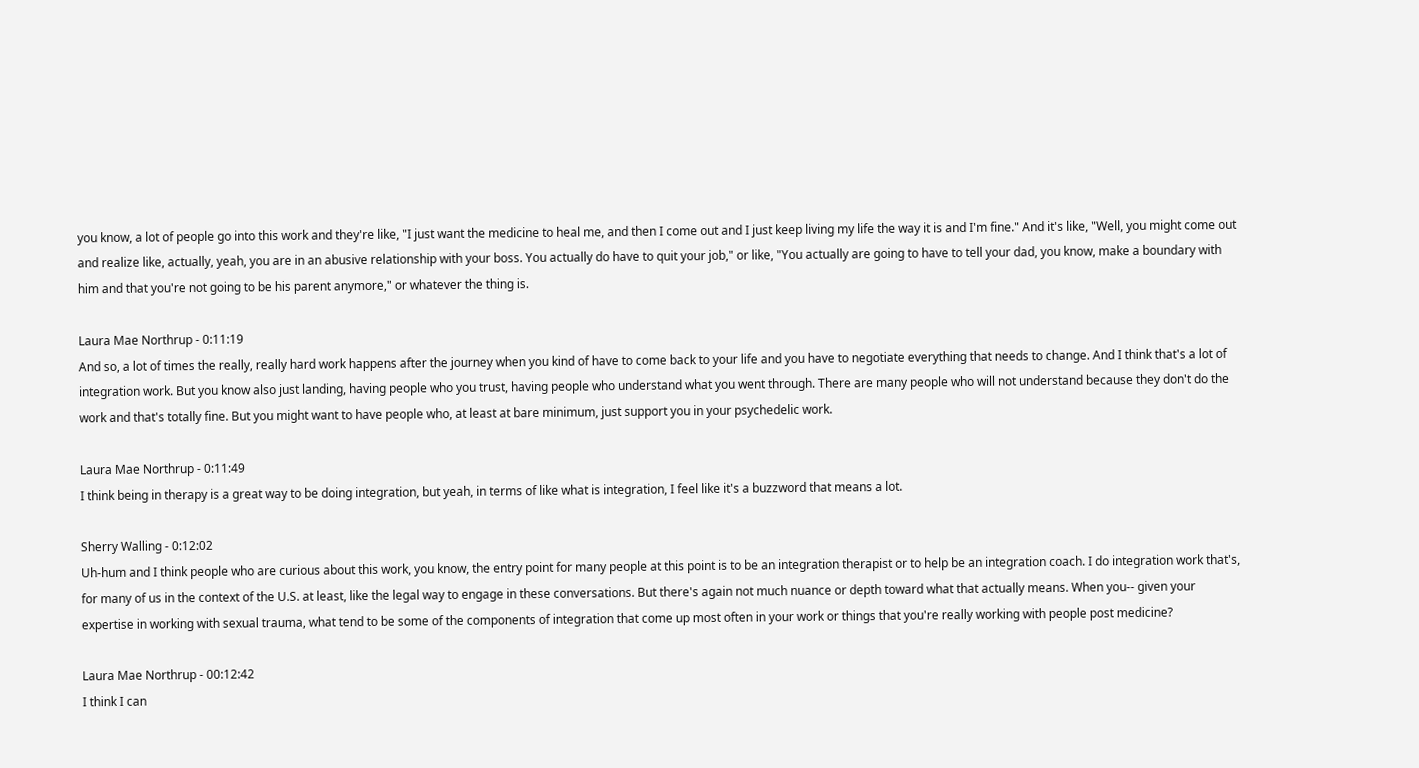you know, a lot of people go into this work and they're like, "I just want the medicine to heal me, and then I come out and I just keep living my life the way it is and I'm fine." And it's like, "Well, you might come out and realize like, actually, yeah, you are in an abusive relationship with your boss. You actually do have to quit your job," or like, "You actually are going to have to tell your dad, you know, make a boundary with him and that you're not going to be his parent anymore," or whatever the thing is.

Laura Mae Northrup - 0:11:19
And so, a lot of times the really, really hard work happens after the journey when you kind of have to come back to your life and you have to negotiate everything that needs to change. And I think that's a lot of integration work. But you know also just landing, having people who you trust, having people who understand what you went through. There are many people who will not understand because they don't do the work and that's totally fine. But you might want to have people who, at least at bare minimum, just support you in your psychedelic work.

Laura Mae Northrup - 0:11:49
I think being in therapy is a great way to be doing integration, but yeah, in terms of like what is integration, I feel like it's a buzzword that means a lot.

Sherry Walling - 0:12:02
Uh-hum and I think people who are curious about this work, you know, the entry point for many people at this point is to be an integration therapist or to help be an integration coach. I do integration work that's, for many of us in the context of the U.S. at least, like the legal way to engage in these conversations. But there's again not much nuance or depth toward what that actually means. When you-- given your expertise in working with sexual trauma, what tend to be some of the components of integration that come up most often in your work or things that you're really working with people post medicine?

Laura Mae Northrup - 00:12:42
I think I can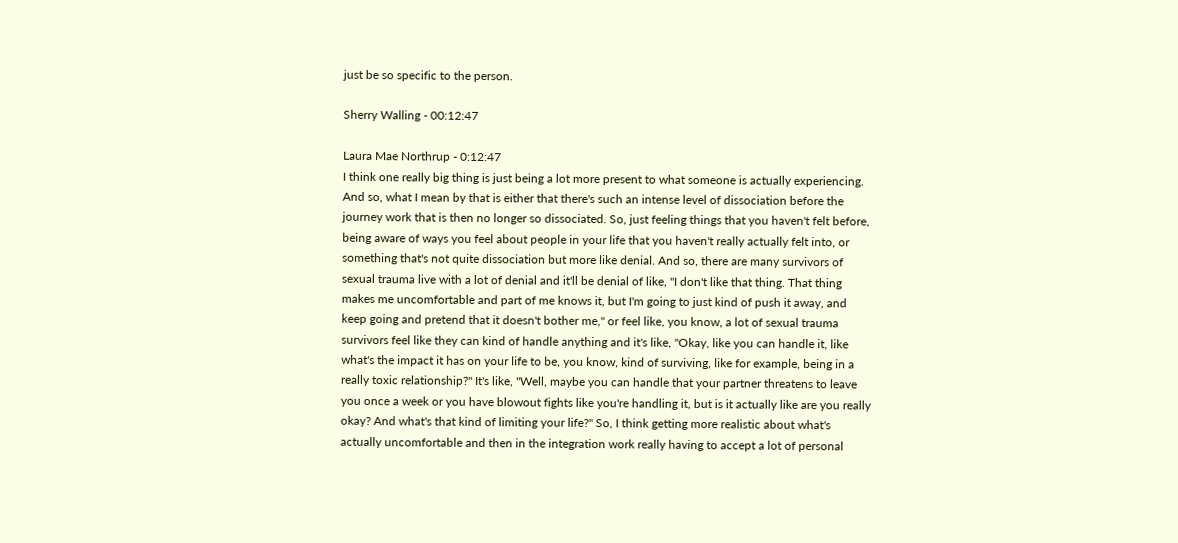just be so specific to the person.

Sherry Walling - 00:12:47

Laura Mae Northrup - 0:12:47
I think one really big thing is just being a lot more present to what someone is actually experiencing. And so, what I mean by that is either that there's such an intense level of dissociation before the journey work that is then no longer so dissociated. So, just feeling things that you haven't felt before, being aware of ways you feel about people in your life that you haven't really actually felt into, or something that's not quite dissociation but more like denial. And so, there are many survivors of sexual trauma live with a lot of denial and it'll be denial of like, "I don't like that thing. That thing makes me uncomfortable and part of me knows it, but I'm going to just kind of push it away, and keep going and pretend that it doesn't bother me," or feel like, you know, a lot of sexual trauma survivors feel like they can kind of handle anything and it's like, "Okay, like you can handle it, like what's the impact it has on your life to be, you know, kind of surviving, like for example, being in a really toxic relationship?" It's like, "Well, maybe you can handle that your partner threatens to leave you once a week or you have blowout fights like you're handling it, but is it actually like are you really okay? And what's that kind of limiting your life?" So, I think getting more realistic about what's actually uncomfortable and then in the integration work really having to accept a lot of personal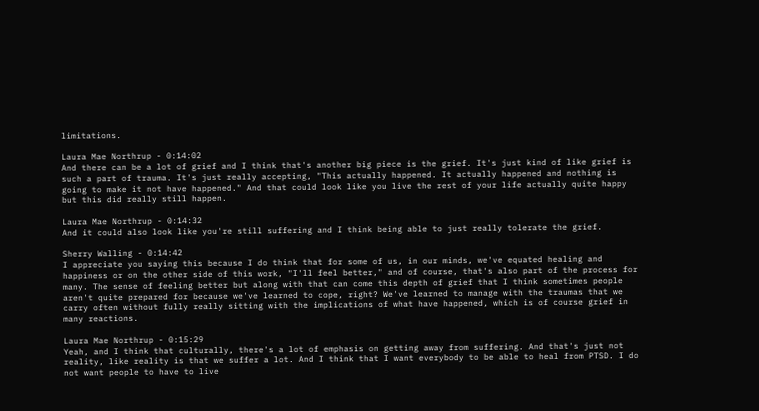limitations.

Laura Mae Northrup - 0:14:02
And there can be a lot of grief and I think that's another big piece is the grief. It's just kind of like grief is such a part of trauma. It's just really accepting, "This actually happened. It actually happened and nothing is going to make it not have happened." And that could look like you live the rest of your life actually quite happy but this did really still happen.

Laura Mae Northrup - 0:14:32
And it could also look like you're still suffering and I think being able to just really tolerate the grief.

Sherry Walling - 0:14:42
I appreciate you saying this because I do think that for some of us, in our minds, we've equated healing and happiness or on the other side of this work, "I'll feel better," and of course, that's also part of the process for many. The sense of feeling better but along with that can come this depth of grief that I think sometimes people aren't quite prepared for because we've learned to cope, right? We've learned to manage with the traumas that we carry often without fully really sitting with the implications of what have happened, which is of course grief in many reactions.

Laura Mae Northrup - 0:15:29
Yeah, and I think that culturally, there's a lot of emphasis on getting away from suffering. And that's just not reality, like reality is that we suffer a lot. And I think that I want everybody to be able to heal from PTSD. I do not want people to have to live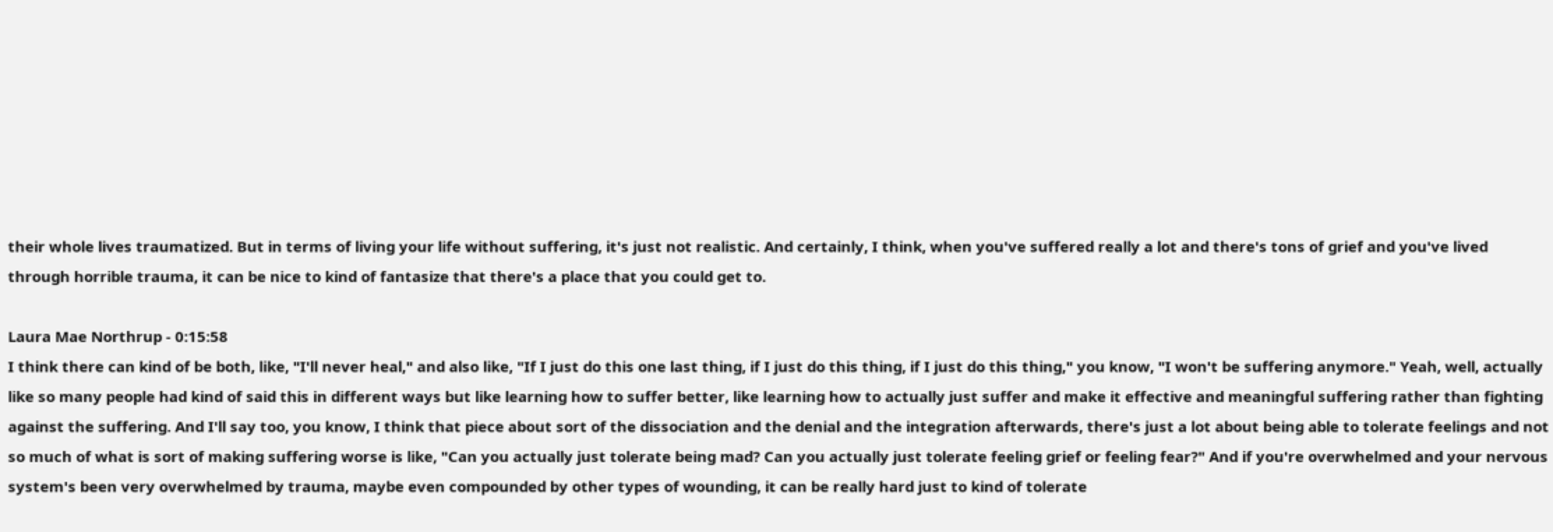their whole lives traumatized. But in terms of living your life without suffering, it's just not realistic. And certainly, I think, when you've suffered really a lot and there's tons of grief and you've lived through horrible trauma, it can be nice to kind of fantasize that there's a place that you could get to.

Laura Mae Northrup - 0:15:58
I think there can kind of be both, like, "I'll never heal," and also like, "If I just do this one last thing, if I just do this thing, if I just do this thing," you know, "I won't be suffering anymore." Yeah, well, actually like so many people had kind of said this in different ways but like learning how to suffer better, like learning how to actually just suffer and make it effective and meaningful suffering rather than fighting against the suffering. And I'll say too, you know, I think that piece about sort of the dissociation and the denial and the integration afterwards, there's just a lot about being able to tolerate feelings and not so much of what is sort of making suffering worse is like, "Can you actually just tolerate being mad? Can you actually just tolerate feeling grief or feeling fear?" And if you're overwhelmed and your nervous system's been very overwhelmed by trauma, maybe even compounded by other types of wounding, it can be really hard just to kind of tolerate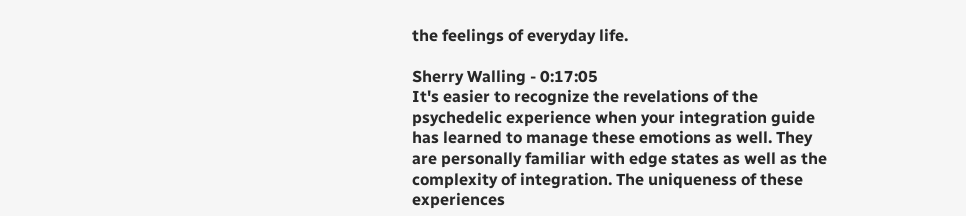the feelings of everyday life.

Sherry Walling - 0:17:05
It's easier to recognize the revelations of the psychedelic experience when your integration guide has learned to manage these emotions as well. They are personally familiar with edge states as well as the complexity of integration. The uniqueness of these experiences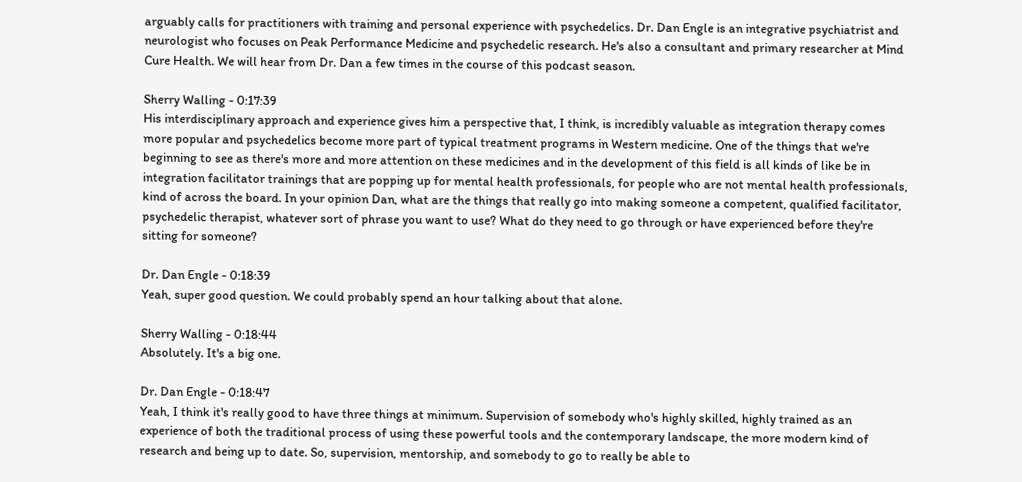arguably calls for practitioners with training and personal experience with psychedelics. Dr. Dan Engle is an integrative psychiatrist and neurologist who focuses on Peak Performance Medicine and psychedelic research. He's also a consultant and primary researcher at Mind Cure Health. We will hear from Dr. Dan a few times in the course of this podcast season.

Sherry Walling - 0:17:39
His interdisciplinary approach and experience gives him a perspective that, I think, is incredibly valuable as integration therapy comes more popular and psychedelics become more part of typical treatment programs in Western medicine. One of the things that we're beginning to see as there's more and more attention on these medicines and in the development of this field is all kinds of like be in integration facilitator trainings that are popping up for mental health professionals, for people who are not mental health professionals, kind of across the board. In your opinion Dan, what are the things that really go into making someone a competent, qualified facilitator, psychedelic therapist, whatever sort of phrase you want to use? What do they need to go through or have experienced before they're sitting for someone?

Dr. Dan Engle - 0:18:39
Yeah, super good question. We could probably spend an hour talking about that alone.

Sherry Walling - 0:18:44
Absolutely. It's a big one.

Dr. Dan Engle - 0:18:47
Yeah, I think it's really good to have three things at minimum. Supervision of somebody who's highly skilled, highly trained as an experience of both the traditional process of using these powerful tools and the contemporary landscape, the more modern kind of research and being up to date. So, supervision, mentorship, and somebody to go to really be able to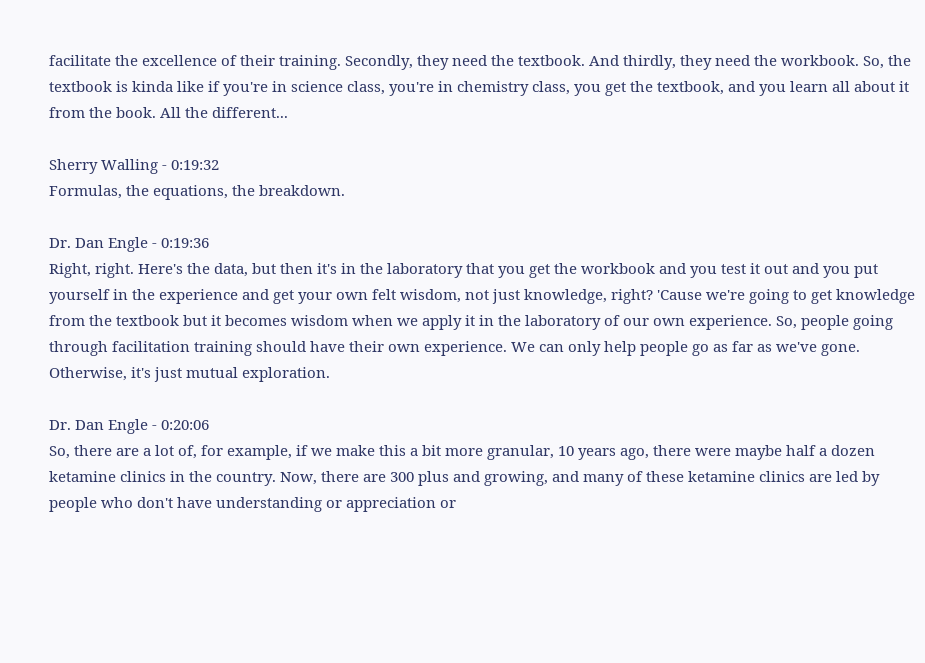facilitate the excellence of their training. Secondly, they need the textbook. And thirdly, they need the workbook. So, the textbook is kinda like if you're in science class, you're in chemistry class, you get the textbook, and you learn all about it from the book. All the different...

Sherry Walling - 0:19:32
Formulas, the equations, the breakdown.

Dr. Dan Engle - 0:19:36
Right, right. Here's the data, but then it's in the laboratory that you get the workbook and you test it out and you put yourself in the experience and get your own felt wisdom, not just knowledge, right? 'Cause we're going to get knowledge from the textbook but it becomes wisdom when we apply it in the laboratory of our own experience. So, people going through facilitation training should have their own experience. We can only help people go as far as we've gone. Otherwise, it's just mutual exploration.

Dr. Dan Engle - 0:20:06
So, there are a lot of, for example, if we make this a bit more granular, 10 years ago, there were maybe half a dozen ketamine clinics in the country. Now, there are 300 plus and growing, and many of these ketamine clinics are led by people who don't have understanding or appreciation or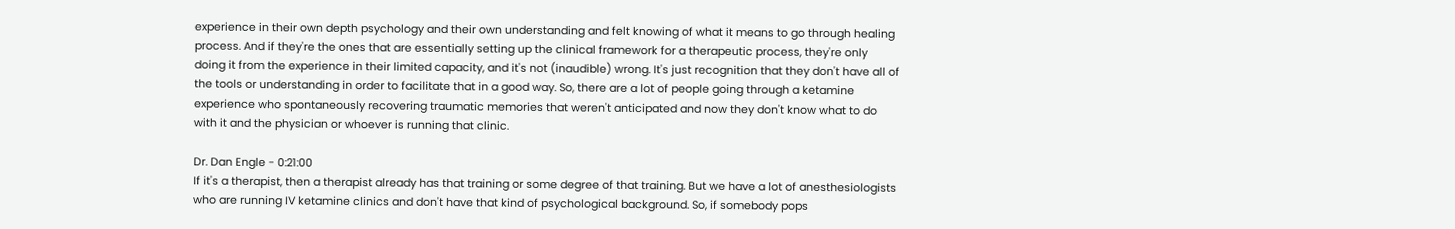experience in their own depth psychology and their own understanding and felt knowing of what it means to go through healing process. And if they're the ones that are essentially setting up the clinical framework for a therapeutic process, they're only doing it from the experience in their limited capacity, and it's not (inaudible) wrong. It's just recognition that they don't have all of the tools or understanding in order to facilitate that in a good way. So, there are a lot of people going through a ketamine experience who spontaneously recovering traumatic memories that weren't anticipated and now they don't know what to do with it and the physician or whoever is running that clinic.

Dr. Dan Engle - 0:21:00
If it's a therapist, then a therapist already has that training or some degree of that training. But we have a lot of anesthesiologists who are running IV ketamine clinics and don't have that kind of psychological background. So, if somebody pops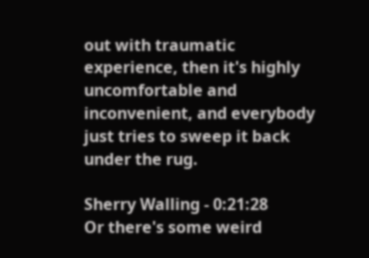out with traumatic experience, then it's highly uncomfortable and inconvenient, and everybody just tries to sweep it back under the rug.

Sherry Walling - 0:21:28
Or there's some weird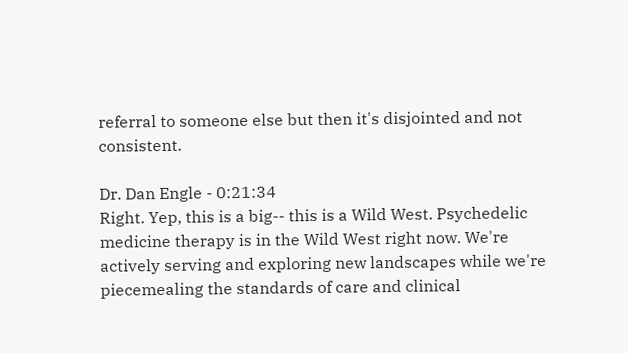referral to someone else but then it's disjointed and not consistent.

Dr. Dan Engle - 0:21:34
Right. Yep, this is a big-- this is a Wild West. Psychedelic medicine therapy is in the Wild West right now. We're actively serving and exploring new landscapes while we're piecemealing the standards of care and clinical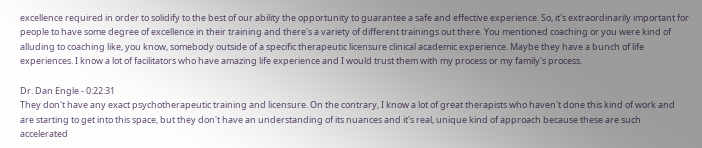excellence required in order to solidify to the best of our ability the opportunity to guarantee a safe and effective experience. So, it's extraordinarily important for people to have some degree of excellence in their training and there's a variety of different trainings out there. You mentioned coaching or you were kind of alluding to coaching like, you know, somebody outside of a specific therapeutic licensure clinical academic experience. Maybe they have a bunch of life experiences. I know a lot of facilitators who have amazing life experience and I would trust them with my process or my family's process.

Dr. Dan Engle - 0:22:31
They don't have any exact psychotherapeutic training and licensure. On the contrary, I know a lot of great therapists who haven't done this kind of work and are starting to get into this space, but they don't have an understanding of its nuances and it's real, unique kind of approach because these are such accelerated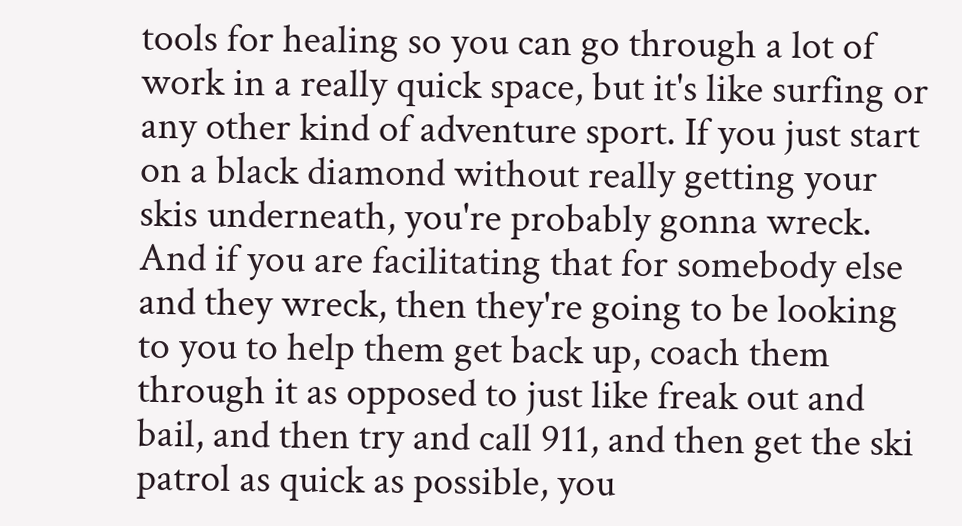tools for healing so you can go through a lot of work in a really quick space, but it's like surfing or any other kind of adventure sport. If you just start on a black diamond without really getting your skis underneath, you're probably gonna wreck. And if you are facilitating that for somebody else and they wreck, then they're going to be looking to you to help them get back up, coach them through it as opposed to just like freak out and bail, and then try and call 911, and then get the ski patrol as quick as possible, you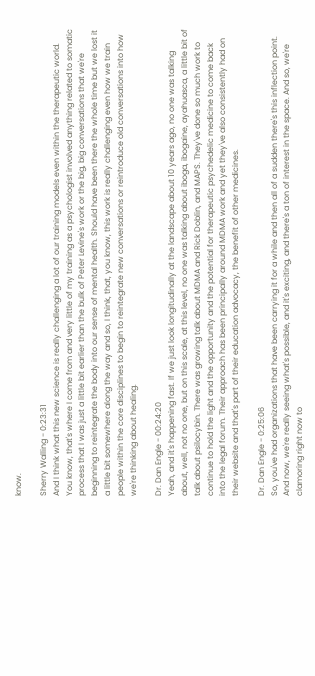know.

Sherry Walling - 0:23:31
And I think what this new science is really challenging a lot of our training models even within the therapeutic world. You know, that's where I come from and very little of my training as a psychologist involved anything related to somatic process that I was just a little bit earlier than the bulk of Peter Levine's work or the big, big conversations that we're beginning to reintegrate the body into our sense of mental health. Should have been there the whole time but we lost it a little bit somewhere along the way and so, I think, that, you know, this work is really challenging even how we train people within the core disciplines to begin to reintegrate new conversations or reintroduce old conversations into how we're thinking about healing.

Dr. Dan Engle - 00:24:20
Yeah, and it's happening fast. If we just look longitudinally at the landscape about 10 years ago, no one was talking about, well, not no one, but on this scale, at this level, no one was talking about iboga, ibogaine, ayahuasca, a little bit of talk about psilocybin. There was growing talk about MDMA and Rick Doblin, and MAPS. They've done so much work to continue to hold the light and the opportunity and the potential for therapeutic psychedelic medicine to come back into the legal forum. Their approach has been principally around MDMA work and yet they've also consistently had on their website and that's part of their education advocacy, the benefit of other medicines.

Dr. Dan Engle - 0:25:06
So, you've had organizations that have been carrying it for a while and then all of a sudden there's this inflection point. And now, we're really seeing what's possible, and it's exciting, and there's a ton of interest in the space. And so, we're clamoring right now to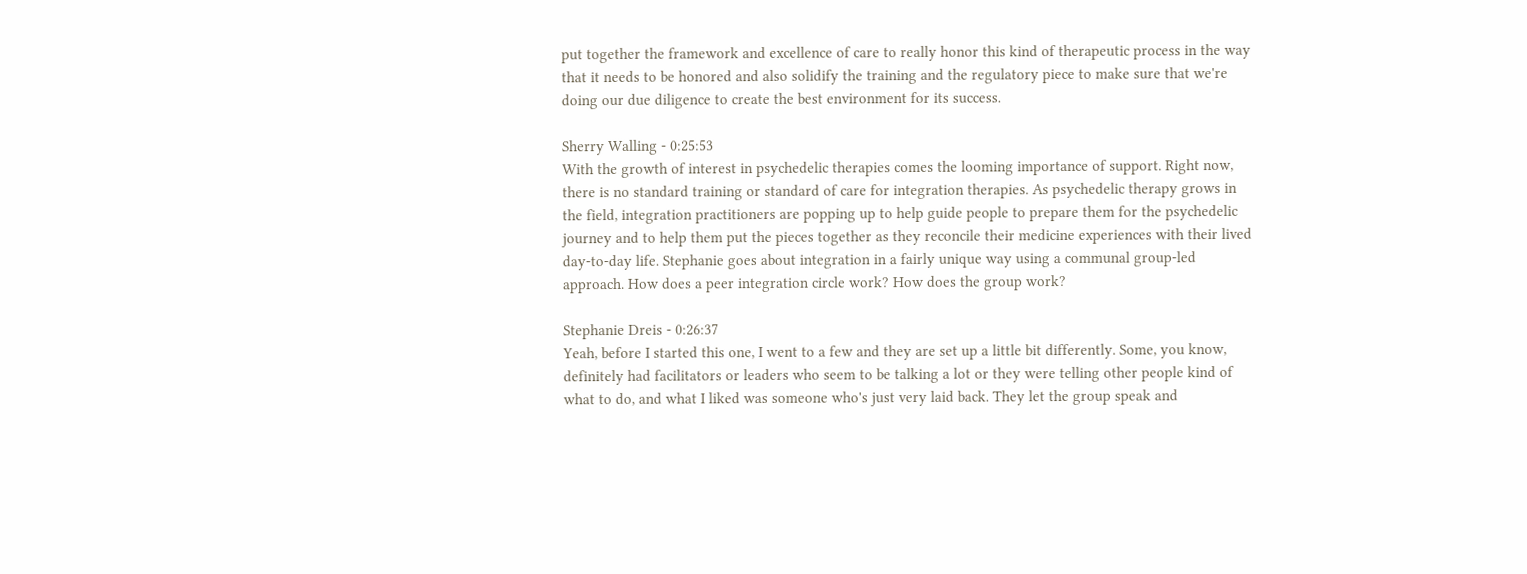put together the framework and excellence of care to really honor this kind of therapeutic process in the way that it needs to be honored and also solidify the training and the regulatory piece to make sure that we're doing our due diligence to create the best environment for its success.

Sherry Walling - 0:25:53
With the growth of interest in psychedelic therapies comes the looming importance of support. Right now, there is no standard training or standard of care for integration therapies. As psychedelic therapy grows in the field, integration practitioners are popping up to help guide people to prepare them for the psychedelic journey and to help them put the pieces together as they reconcile their medicine experiences with their lived day-to-day life. Stephanie goes about integration in a fairly unique way using a communal group-led approach. How does a peer integration circle work? How does the group work?

Stephanie Dreis - 0:26:37
Yeah, before I started this one, I went to a few and they are set up a little bit differently. Some, you know, definitely had facilitators or leaders who seem to be talking a lot or they were telling other people kind of what to do, and what I liked was someone who's just very laid back. They let the group speak and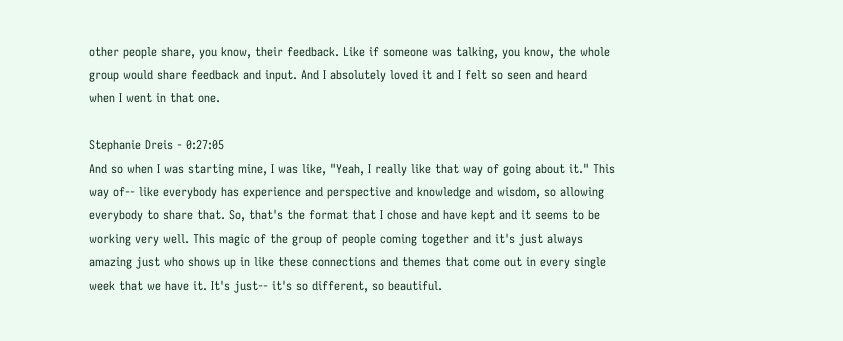other people share, you know, their feedback. Like if someone was talking, you know, the whole group would share feedback and input. And I absolutely loved it and I felt so seen and heard when I went in that one.

Stephanie Dreis - 0:27:05
And so when I was starting mine, I was like, "Yeah, I really like that way of going about it." This way of-- like everybody has experience and perspective and knowledge and wisdom, so allowing everybody to share that. So, that's the format that I chose and have kept and it seems to be working very well. This magic of the group of people coming together and it's just always amazing just who shows up in like these connections and themes that come out in every single week that we have it. It's just-- it's so different, so beautiful.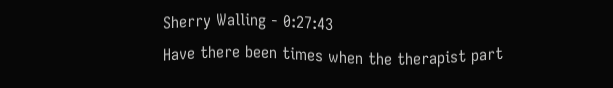Sherry Walling - 0:27:43
Have there been times when the therapist part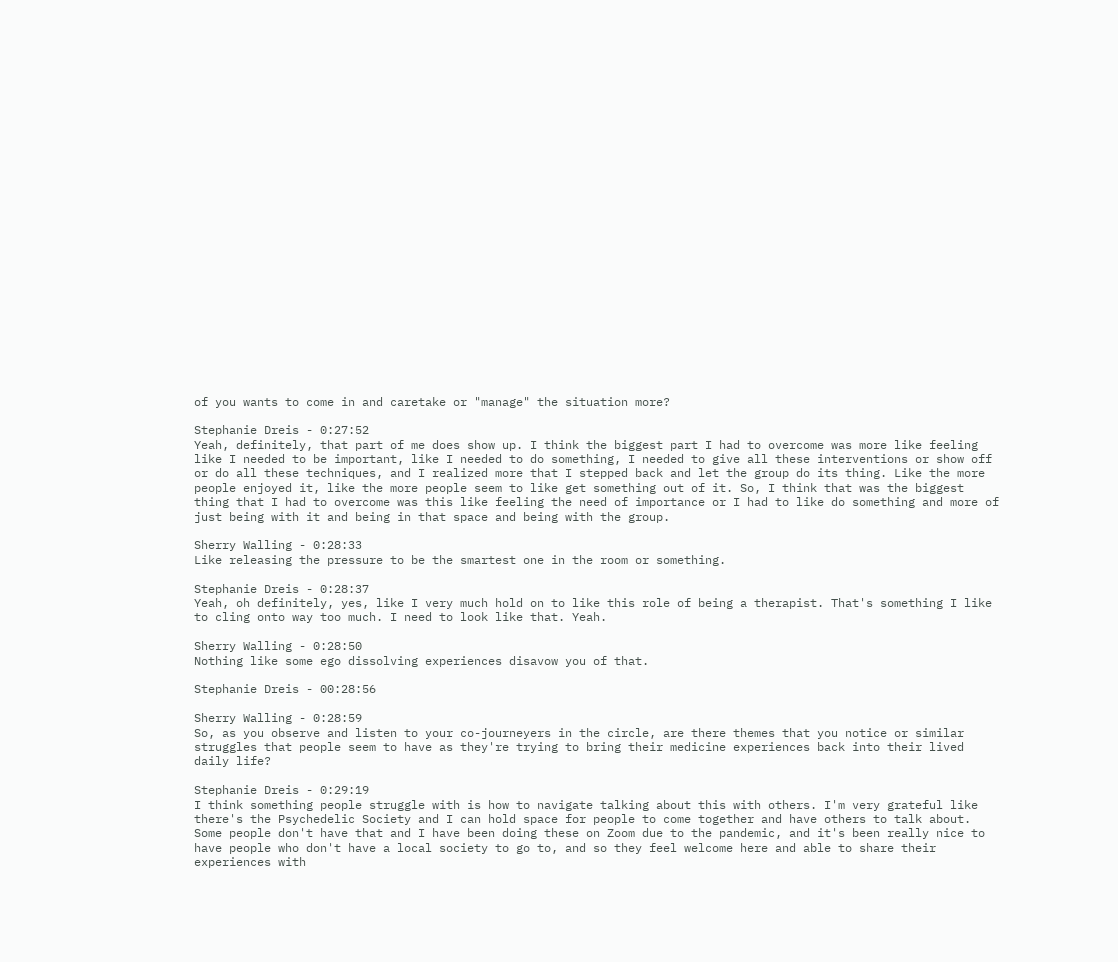of you wants to come in and caretake or "manage" the situation more?

Stephanie Dreis - 0:27:52
Yeah, definitely, that part of me does show up. I think the biggest part I had to overcome was more like feeling like I needed to be important, like I needed to do something, I needed to give all these interventions or show off or do all these techniques, and I realized more that I stepped back and let the group do its thing. Like the more people enjoyed it, like the more people seem to like get something out of it. So, I think that was the biggest thing that I had to overcome was this like feeling the need of importance or I had to like do something and more of just being with it and being in that space and being with the group.

Sherry Walling - 0:28:33
Like releasing the pressure to be the smartest one in the room or something.

Stephanie Dreis - 0:28:37
Yeah, oh definitely, yes, like I very much hold on to like this role of being a therapist. That's something I like to cling onto way too much. I need to look like that. Yeah.

Sherry Walling - 0:28:50
Nothing like some ego dissolving experiences disavow you of that.

Stephanie Dreis - 00:28:56

Sherry Walling - 0:28:59
So, as you observe and listen to your co-journeyers in the circle, are there themes that you notice or similar struggles that people seem to have as they're trying to bring their medicine experiences back into their lived daily life?

Stephanie Dreis - 0:29:19
I think something people struggle with is how to navigate talking about this with others. I'm very grateful like there's the Psychedelic Society and I can hold space for people to come together and have others to talk about. Some people don't have that and I have been doing these on Zoom due to the pandemic, and it's been really nice to have people who don't have a local society to go to, and so they feel welcome here and able to share their experiences with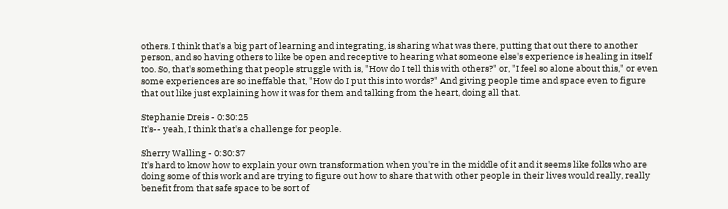others. I think that's a big part of learning and integrating, is sharing what was there, putting that out there to another person, and so having others to like be open and receptive to hearing what someone else's experience is healing in itself too. So, that's something that people struggle with is, "How do I tell this with others?" or, "I feel so alone about this," or even some experiences are so ineffable that, "How do I put this into words?" And giving people time and space even to figure that out like just explaining how it was for them and talking from the heart, doing all that.

Stephanie Dreis - 0:30:25
It's-- yeah, I think that's a challenge for people.

Sherry Walling - 0:30:37
It's hard to know how to explain your own transformation when you're in the middle of it and it seems like folks who are doing some of this work and are trying to figure out how to share that with other people in their lives would really, really benefit from that safe space to be sort of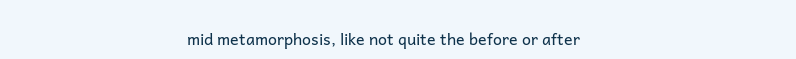mid metamorphosis, like not quite the before or after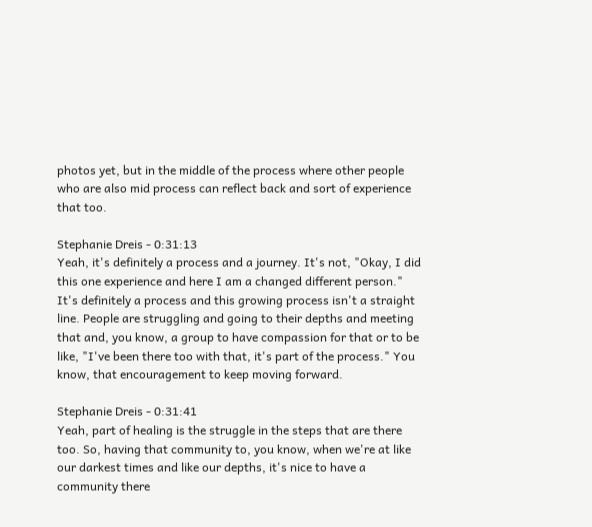photos yet, but in the middle of the process where other people who are also mid process can reflect back and sort of experience that too.

Stephanie Dreis - 0:31:13
Yeah, it's definitely a process and a journey. It's not, "Okay, I did this one experience and here I am a changed different person." It's definitely a process and this growing process isn't a straight line. People are struggling and going to their depths and meeting that and, you know, a group to have compassion for that or to be like, "I've been there too with that, it's part of the process." You know, that encouragement to keep moving forward.

Stephanie Dreis - 0:31:41
Yeah, part of healing is the struggle in the steps that are there too. So, having that community to, you know, when we're at like our darkest times and like our depths, it's nice to have a community there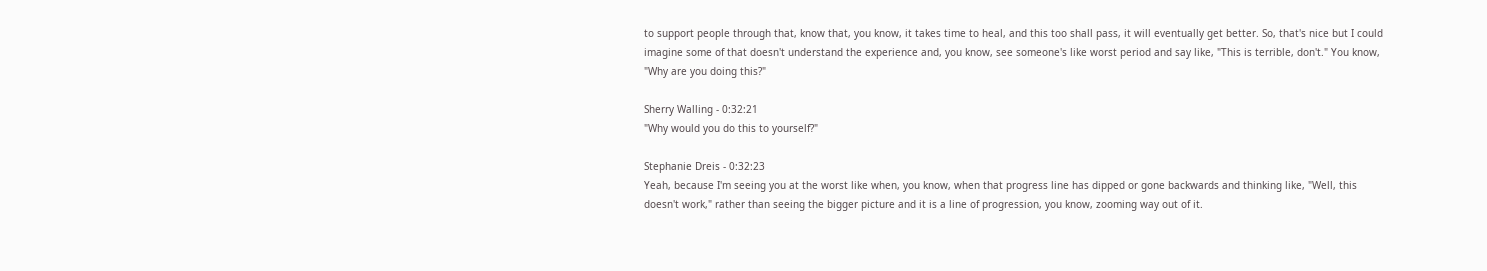to support people through that, know that, you know, it takes time to heal, and this too shall pass, it will eventually get better. So, that's nice but I could imagine some of that doesn't understand the experience and, you know, see someone's like worst period and say like, "This is terrible, don't." You know, "Why are you doing this?"

Sherry Walling - 0:32:21
"Why would you do this to yourself?"

Stephanie Dreis - 0:32:23
Yeah, because I'm seeing you at the worst like when, you know, when that progress line has dipped or gone backwards and thinking like, "Well, this doesn't work," rather than seeing the bigger picture and it is a line of progression, you know, zooming way out of it.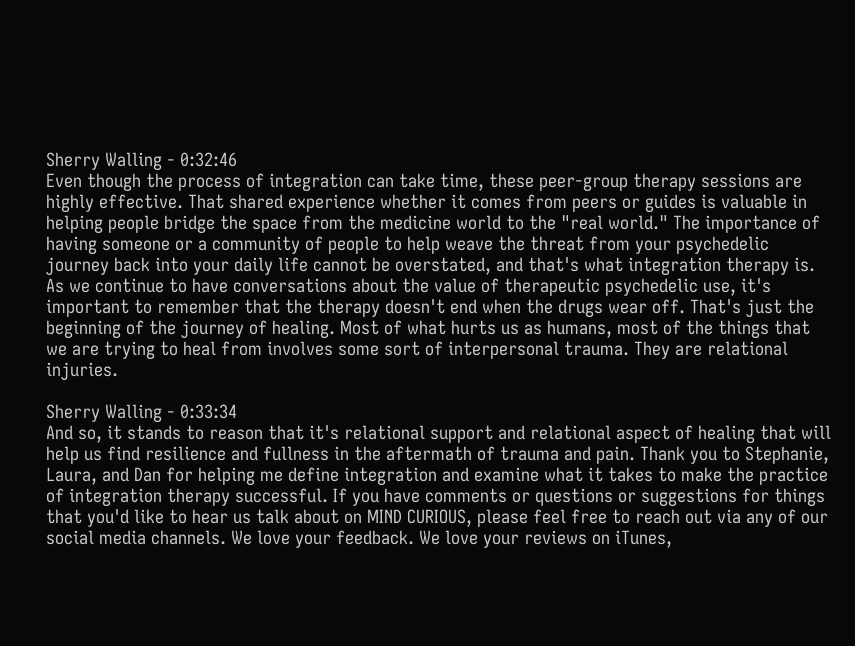Sherry Walling - 0:32:46
Even though the process of integration can take time, these peer-group therapy sessions are highly effective. That shared experience whether it comes from peers or guides is valuable in helping people bridge the space from the medicine world to the "real world." The importance of having someone or a community of people to help weave the threat from your psychedelic journey back into your daily life cannot be overstated, and that's what integration therapy is. As we continue to have conversations about the value of therapeutic psychedelic use, it's important to remember that the therapy doesn't end when the drugs wear off. That's just the beginning of the journey of healing. Most of what hurts us as humans, most of the things that we are trying to heal from involves some sort of interpersonal trauma. They are relational injuries.

Sherry Walling - 0:33:34
And so, it stands to reason that it's relational support and relational aspect of healing that will help us find resilience and fullness in the aftermath of trauma and pain. Thank you to Stephanie, Laura, and Dan for helping me define integration and examine what it takes to make the practice of integration therapy successful. If you have comments or questions or suggestions for things that you'd like to hear us talk about on MIND CURIOUS, please feel free to reach out via any of our social media channels. We love your feedback. We love your reviews on iTunes,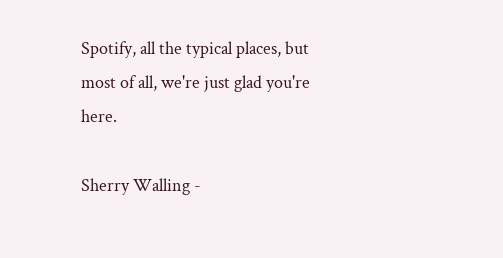Spotify, all the typical places, but most of all, we're just glad you're here.

Sherry Walling -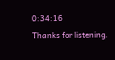0:34:16
Thanks for listening.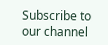Subscribe to our channel